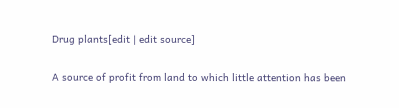Drug plants[edit | edit source]

A source of profit from land to which little attention has been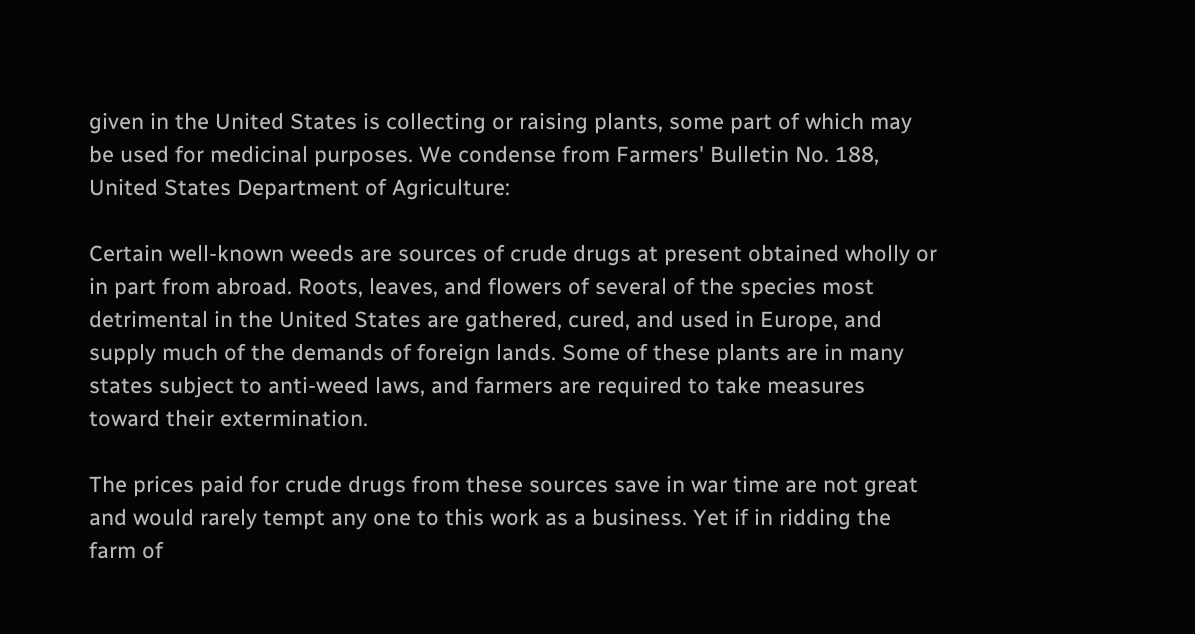given in the United States is collecting or raising plants, some part of which may be used for medicinal purposes. We condense from Farmers' Bulletin No. 188, United States Department of Agriculture:

Certain well-known weeds are sources of crude drugs at present obtained wholly or in part from abroad. Roots, leaves, and flowers of several of the species most detrimental in the United States are gathered, cured, and used in Europe, and supply much of the demands of foreign lands. Some of these plants are in many states subject to anti-weed laws, and farmers are required to take measures toward their extermination.

The prices paid for crude drugs from these sources save in war time are not great and would rarely tempt any one to this work as a business. Yet if in ridding the farm of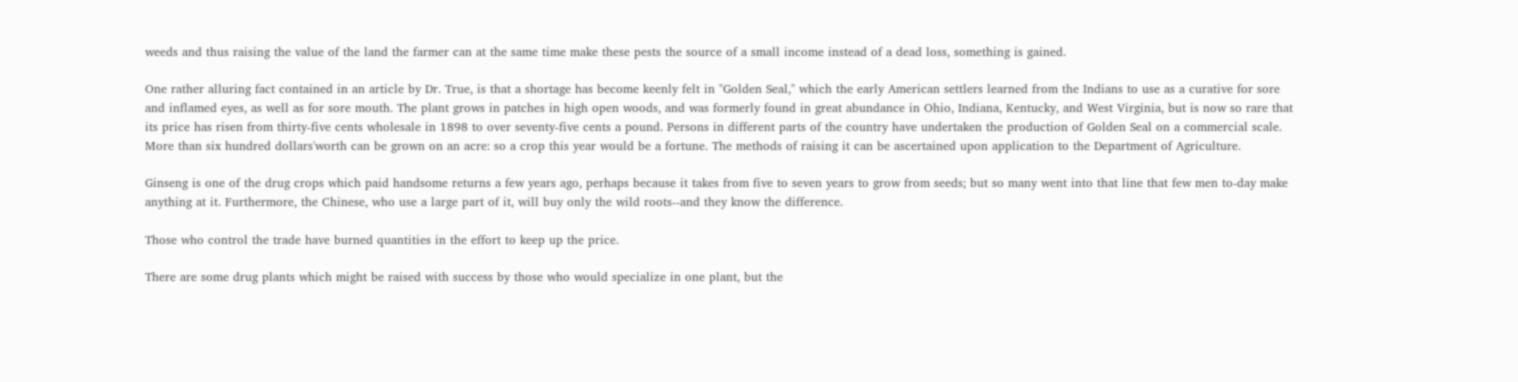weeds and thus raising the value of the land the farmer can at the same time make these pests the source of a small income instead of a dead loss, something is gained.

One rather alluring fact contained in an article by Dr. True, is that a shortage has become keenly felt in "Golden Seal," which the early American settlers learned from the Indians to use as a curative for sore and inflamed eyes, as well as for sore mouth. The plant grows in patches in high open woods, and was formerly found in great abundance in Ohio, Indiana, Kentucky, and West Virginia, but is now so rare that its price has risen from thirty-five cents wholesale in 1898 to over seventy-five cents a pound. Persons in different parts of the country have undertaken the production of Golden Seal on a commercial scale. More than six hundred dollars'worth can be grown on an acre: so a crop this year would be a fortune. The methods of raising it can be ascertained upon application to the Department of Agriculture.

Ginseng is one of the drug crops which paid handsome returns a few years ago, perhaps because it takes from five to seven years to grow from seeds; but so many went into that line that few men to-day make anything at it. Furthermore, the Chinese, who use a large part of it, will buy only the wild roots--and they know the difference.

Those who control the trade have burned quantities in the effort to keep up the price.

There are some drug plants which might be raised with success by those who would specialize in one plant, but the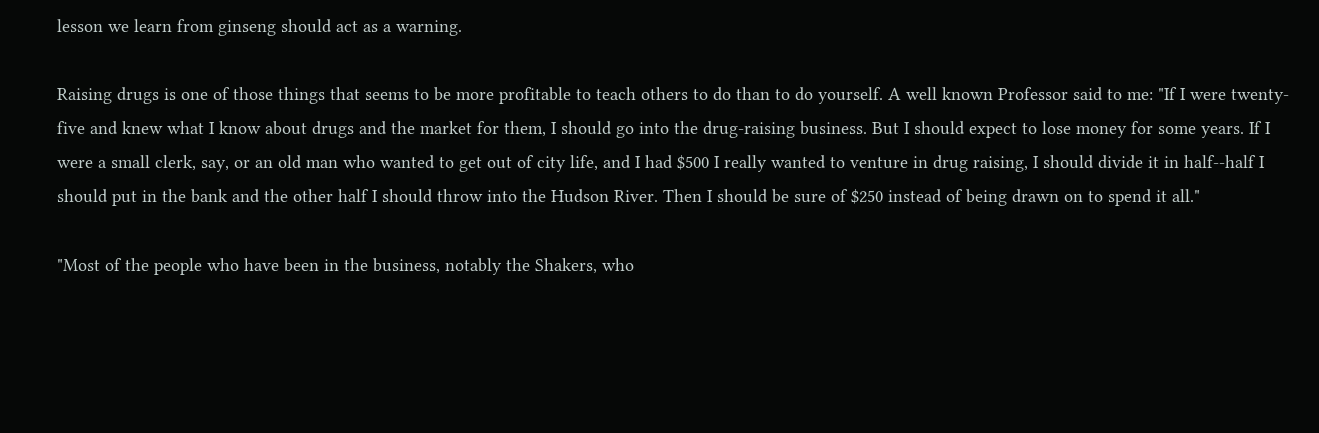lesson we learn from ginseng should act as a warning.

Raising drugs is one of those things that seems to be more profitable to teach others to do than to do yourself. A well known Professor said to me: "If I were twenty-five and knew what I know about drugs and the market for them, I should go into the drug-raising business. But I should expect to lose money for some years. If I were a small clerk, say, or an old man who wanted to get out of city life, and I had $500 I really wanted to venture in drug raising, I should divide it in half--half I should put in the bank and the other half I should throw into the Hudson River. Then I should be sure of $250 instead of being drawn on to spend it all."

"Most of the people who have been in the business, notably the Shakers, who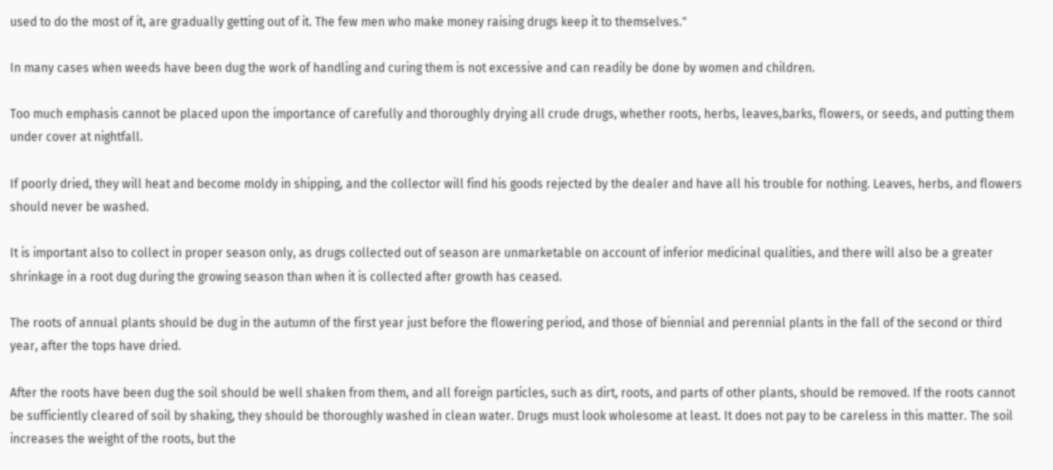used to do the most of it, are gradually getting out of it. The few men who make money raising drugs keep it to themselves."

In many cases when weeds have been dug the work of handling and curing them is not excessive and can readily be done by women and children.

Too much emphasis cannot be placed upon the importance of carefully and thoroughly drying all crude drugs, whether roots, herbs, leaves,barks, flowers, or seeds, and putting them under cover at nightfall.

If poorly dried, they will heat and become moldy in shipping, and the collector will find his goods rejected by the dealer and have all his trouble for nothing. Leaves, herbs, and flowers should never be washed.

It is important also to collect in proper season only, as drugs collected out of season are unmarketable on account of inferior medicinal qualities, and there will also be a greater shrinkage in a root dug during the growing season than when it is collected after growth has ceased.

The roots of annual plants should be dug in the autumn of the first year just before the flowering period, and those of biennial and perennial plants in the fall of the second or third year, after the tops have dried.

After the roots have been dug the soil should be well shaken from them, and all foreign particles, such as dirt, roots, and parts of other plants, should be removed. If the roots cannot be sufficiently cleared of soil by shaking, they should be thoroughly washed in clean water. Drugs must look wholesome at least. It does not pay to be careless in this matter. The soil increases the weight of the roots, but the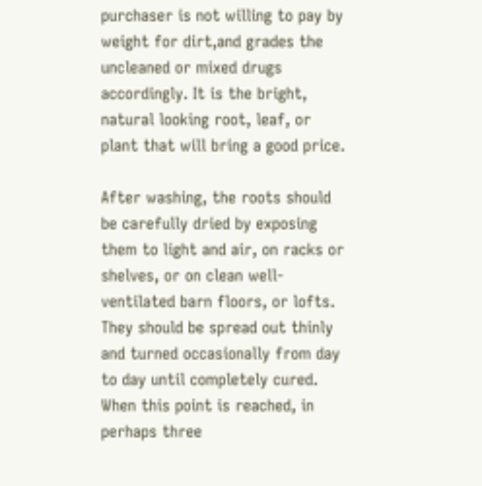purchaser is not willing to pay by weight for dirt,and grades the uncleaned or mixed drugs accordingly. It is the bright, natural looking root, leaf, or plant that will bring a good price.

After washing, the roots should be carefully dried by exposing them to light and air, on racks or shelves, or on clean well-ventilated barn floors, or lofts. They should be spread out thinly and turned occasionally from day to day until completely cured. When this point is reached, in perhaps three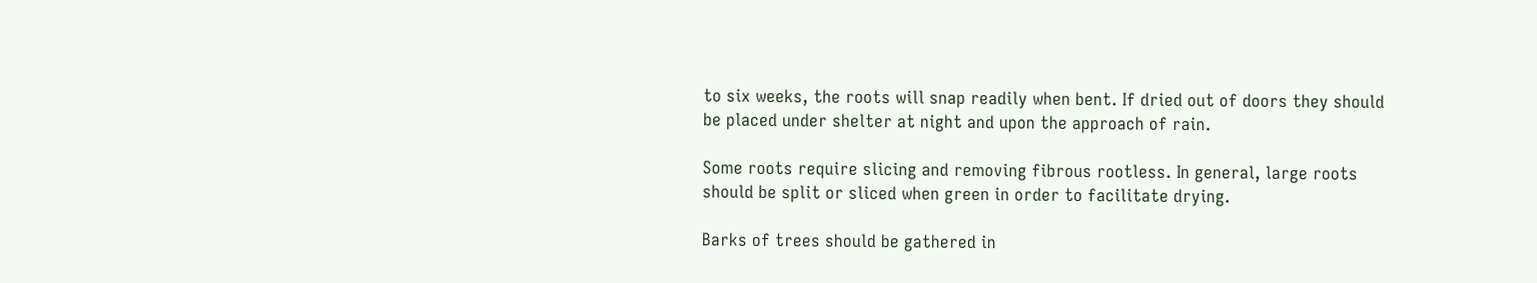to six weeks, the roots will snap readily when bent. If dried out of doors they should be placed under shelter at night and upon the approach of rain.

Some roots require slicing and removing fibrous rootless. In general, large roots should be split or sliced when green in order to facilitate drying.

Barks of trees should be gathered in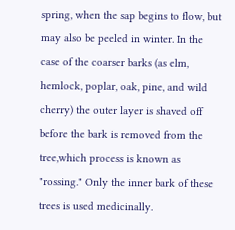spring, when the sap begins to flow, but may also be peeled in winter. In the case of the coarser barks (as elm, hemlock, poplar, oak, pine, and wild cherry) the outer layer is shaved off before the bark is removed from the tree,which process is known as "rossing." Only the inner bark of these trees is used medicinally.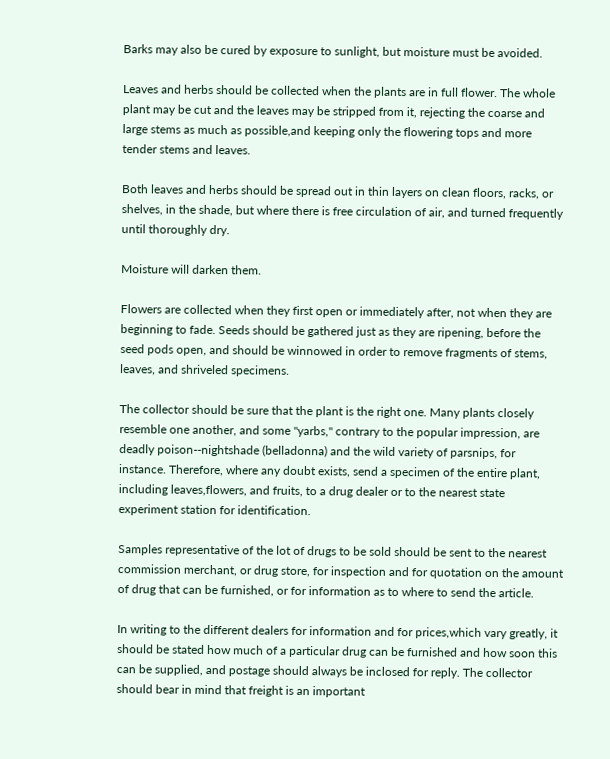Barks may also be cured by exposure to sunlight, but moisture must be avoided.

Leaves and herbs should be collected when the plants are in full flower. The whole plant may be cut and the leaves may be stripped from it, rejecting the coarse and large stems as much as possible,and keeping only the flowering tops and more tender stems and leaves.

Both leaves and herbs should be spread out in thin layers on clean floors, racks, or shelves, in the shade, but where there is free circulation of air, and turned frequently until thoroughly dry.

Moisture will darken them.

Flowers are collected when they first open or immediately after, not when they are beginning to fade. Seeds should be gathered just as they are ripening, before the seed pods open, and should be winnowed in order to remove fragments of stems, leaves, and shriveled specimens.

The collector should be sure that the plant is the right one. Many plants closely resemble one another, and some "yarbs," contrary to the popular impression, are deadly poison--nightshade (belladonna) and the wild variety of parsnips, for instance. Therefore, where any doubt exists, send a specimen of the entire plant, including leaves,flowers, and fruits, to a drug dealer or to the nearest state experiment station for identification.

Samples representative of the lot of drugs to be sold should be sent to the nearest commission merchant, or drug store, for inspection and for quotation on the amount of drug that can be furnished, or for information as to where to send the article.

In writing to the different dealers for information and for prices,which vary greatly, it should be stated how much of a particular drug can be furnished and how soon this can be supplied, and postage should always be inclosed for reply. The collector should bear in mind that freight is an important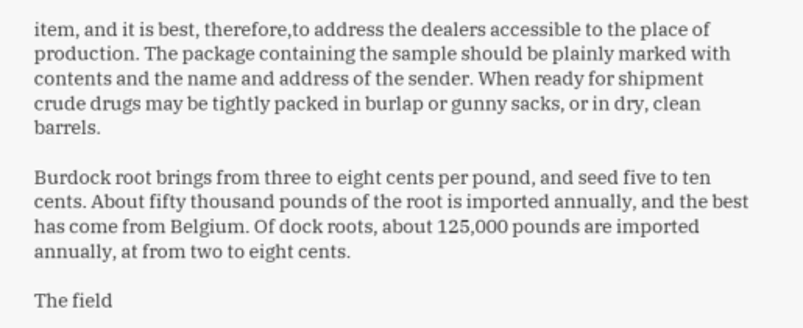item, and it is best, therefore,to address the dealers accessible to the place of production. The package containing the sample should be plainly marked with contents and the name and address of the sender. When ready for shipment crude drugs may be tightly packed in burlap or gunny sacks, or in dry, clean barrels.

Burdock root brings from three to eight cents per pound, and seed five to ten cents. About fifty thousand pounds of the root is imported annually, and the best has come from Belgium. Of dock roots, about 125,000 pounds are imported annually, at from two to eight cents.

The field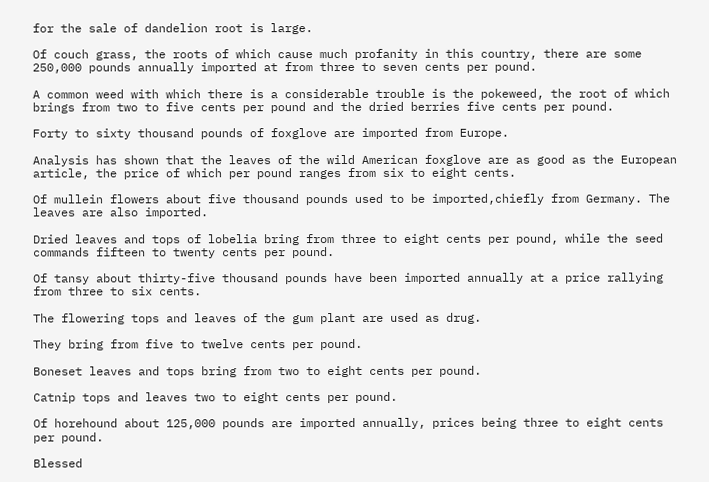for the sale of dandelion root is large.

Of couch grass, the roots of which cause much profanity in this country, there are some 250,000 pounds annually imported at from three to seven cents per pound.

A common weed with which there is a considerable trouble is the pokeweed, the root of which brings from two to five cents per pound and the dried berries five cents per pound.

Forty to sixty thousand pounds of foxglove are imported from Europe.

Analysis has shown that the leaves of the wild American foxglove are as good as the European article, the price of which per pound ranges from six to eight cents.

Of mullein flowers about five thousand pounds used to be imported,chiefly from Germany. The leaves are also imported.

Dried leaves and tops of lobelia bring from three to eight cents per pound, while the seed commands fifteen to twenty cents per pound.

Of tansy about thirty-five thousand pounds have been imported annually at a price rallying from three to six cents.

The flowering tops and leaves of the gum plant are used as drug.

They bring from five to twelve cents per pound.

Boneset leaves and tops bring from two to eight cents per pound.

Catnip tops and leaves two to eight cents per pound.

Of horehound about 125,000 pounds are imported annually, prices being three to eight cents per pound.

Blessed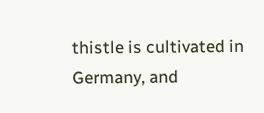thistle is cultivated in Germany, and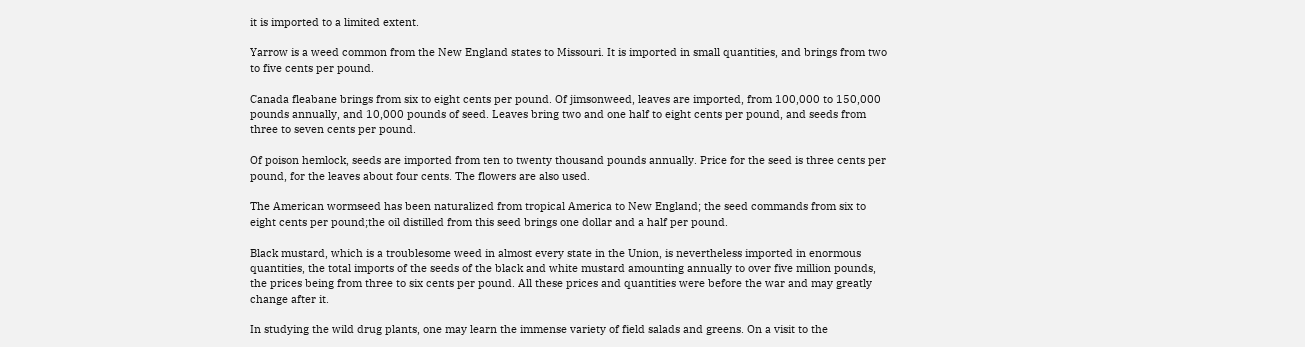it is imported to a limited extent.

Yarrow is a weed common from the New England states to Missouri. It is imported in small quantities, and brings from two to five cents per pound.

Canada fleabane brings from six to eight cents per pound. Of jimsonweed, leaves are imported, from 100,000 to 150,000 pounds annually, and 10,000 pounds of seed. Leaves bring two and one half to eight cents per pound, and seeds from three to seven cents per pound.

Of poison hemlock, seeds are imported from ten to twenty thousand pounds annually. Price for the seed is three cents per pound, for the leaves about four cents. The flowers are also used.

The American wormseed has been naturalized from tropical America to New England; the seed commands from six to eight cents per pound;the oil distilled from this seed brings one dollar and a half per pound.

Black mustard, which is a troublesome weed in almost every state in the Union, is nevertheless imported in enormous quantities, the total imports of the seeds of the black and white mustard amounting annually to over five million pounds, the prices being from three to six cents per pound. All these prices and quantities were before the war and may greatly change after it.

In studying the wild drug plants, one may learn the immense variety of field salads and greens. On a visit to the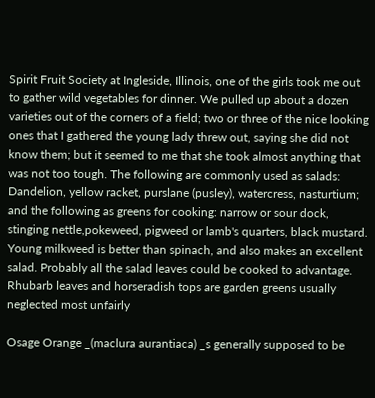Spirit Fruit Society at Ingleside, Illinois, one of the girls took me out to gather wild vegetables for dinner. We pulled up about a dozen varieties out of the corners of a field; two or three of the nice looking ones that I gathered the young lady threw out, saying she did not know them; but it seemed to me that she took almost anything that was not too tough. The following are commonly used as salads: Dandelion, yellow racket, purslane (pusley), watercress, nasturtium; and the following as greens for cooking: narrow or sour dock, stinging nettle,pokeweed, pigweed or lamb's quarters, black mustard. Young milkweed is better than spinach, and also makes an excellent salad. Probably all the salad leaves could be cooked to advantage. Rhubarb leaves and horseradish tops are garden greens usually neglected most unfairly

Osage Orange _(maclura aurantiaca) _s generally supposed to be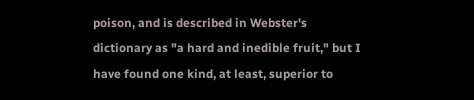poison, and is described in Webster's dictionary as "a hard and inedible fruit," but I have found one kind, at least, superior to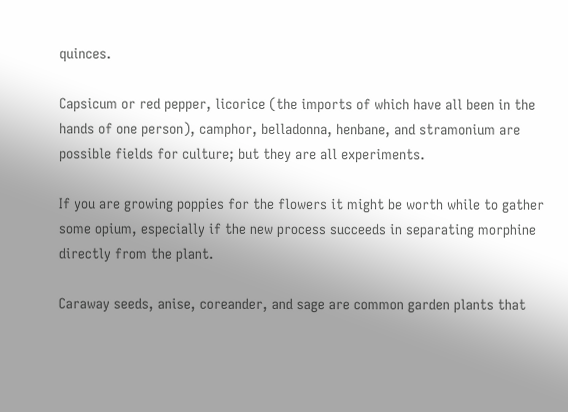quinces.

Capsicum or red pepper, licorice (the imports of which have all been in the hands of one person), camphor, belladonna, henbane, and stramonium are possible fields for culture; but they are all experiments.

If you are growing poppies for the flowers it might be worth while to gather some opium, especially if the new process succeeds in separating morphine directly from the plant.

Caraway seeds, anise, coreander, and sage are common garden plants that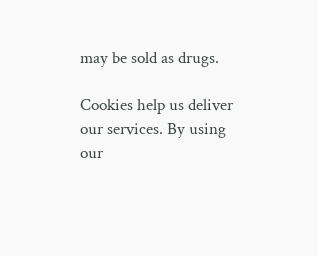may be sold as drugs.

Cookies help us deliver our services. By using our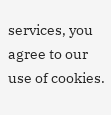services, you agree to our use of cookies.